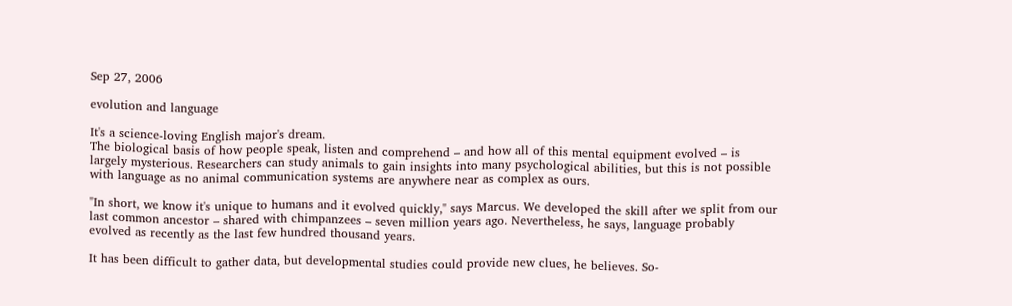Sep 27, 2006

evolution and language

It's a science-loving English major's dream.
The biological basis of how people speak, listen and comprehend – and how all of this mental equipment evolved – is largely mysterious. Researchers can study animals to gain insights into many psychological abilities, but this is not possible with language as no animal communication systems are anywhere near as complex as ours.

"In short, we know it's unique to humans and it evolved quickly," says Marcus. We developed the skill after we split from our last common ancestor – shared with chimpanzees – seven million years ago. Nevertheless, he says, language probably evolved as recently as the last few hundred thousand years.

It has been difficult to gather data, but developmental studies could provide new clues, he believes. So-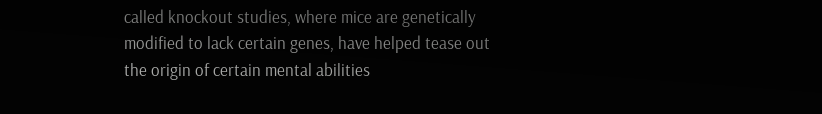called knockout studies, where mice are genetically modified to lack certain genes, have helped tease out the origin of certain mental abilities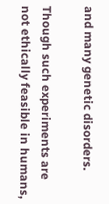and many genetic disorders.

Though such experiments are not ethically feasible in humans,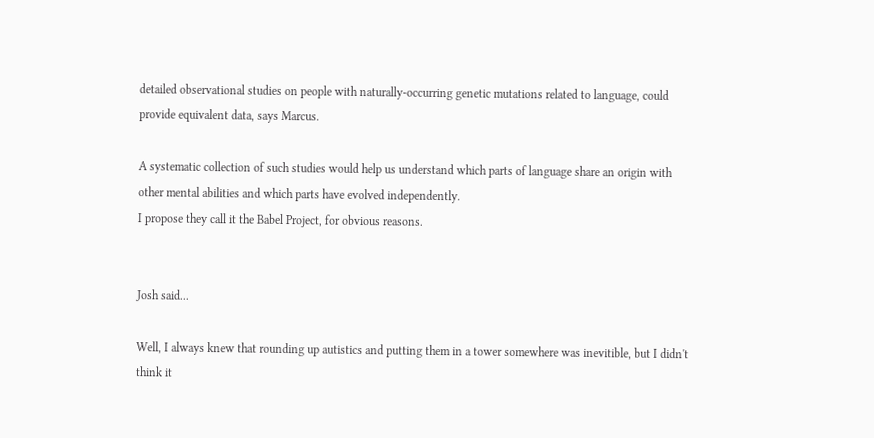detailed observational studies on people with naturally-occurring genetic mutations related to language, could provide equivalent data, says Marcus.

A systematic collection of such studies would help us understand which parts of language share an origin with other mental abilities and which parts have evolved independently.
I propose they call it the Babel Project, for obvious reasons.


Josh said...

Well, I always knew that rounding up autistics and putting them in a tower somewhere was inevitible, but I didn't think it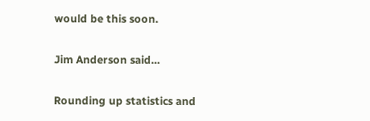would be this soon.

Jim Anderson said...

Rounding up statistics and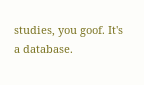studies, you goof. It's a database.